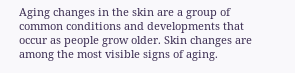Aging changes in the skin are a group of common conditions and developments that occur as people grow older. Skin changes are among the most visible signs of aging.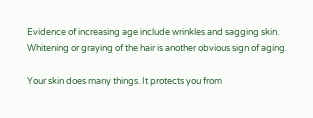Evidence of increasing age include wrinkles and sagging skin. Whitening or graying of the hair is another obvious sign of aging.

Your skin does many things. It protects you from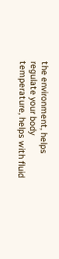the environment, helps regulate your body temperature, helps with fluid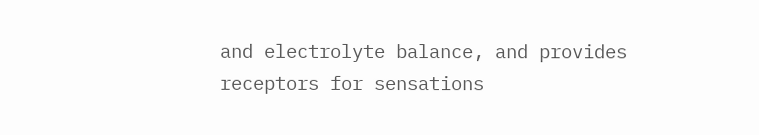and electrolyte balance, and provides receptors for sensations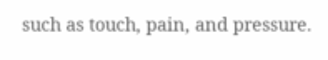such as touch, pain, and pressure.